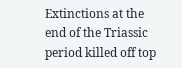Extinctions at the end of the Triassic period killed off top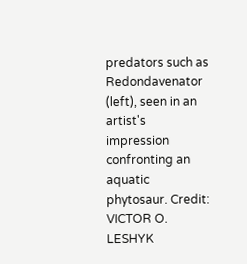predators such as Redondavenator (left), seen in an artist's impression confronting an aquatic phytosaur. Credit: VICTOR O. LESHYK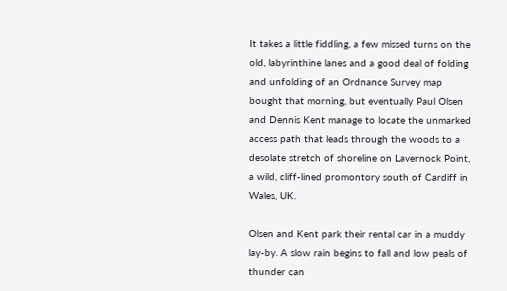It takes a little fiddling, a few missed turns on the old, labyrinthine lanes and a good deal of folding and unfolding of an Ordnance Survey map bought that morning, but eventually Paul Olsen and Dennis Kent manage to locate the unmarked access path that leads through the woods to a desolate stretch of shoreline on Lavernock Point, a wild, cliff-lined promontory south of Cardiff in Wales, UK.

Olsen and Kent park their rental car in a muddy lay-by. A slow rain begins to fall and low peals of thunder can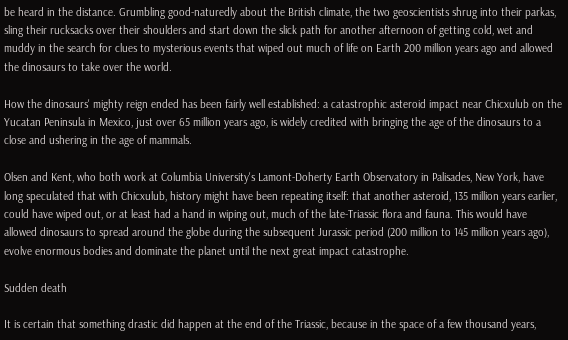be heard in the distance. Grumbling good-naturedly about the British climate, the two geoscientists shrug into their parkas, sling their rucksacks over their shoulders and start down the slick path for another afternoon of getting cold, wet and muddy in the search for clues to mysterious events that wiped out much of life on Earth 200 million years ago and allowed the dinosaurs to take over the world.

How the dinosaurs' mighty reign ended has been fairly well established: a catastrophic asteroid impact near Chicxulub on the Yucatan Peninsula in Mexico, just over 65 million years ago, is widely credited with bringing the age of the dinosaurs to a close and ushering in the age of mammals.

Olsen and Kent, who both work at Columbia University's Lamont-Doherty Earth Observatory in Palisades, New York, have long speculated that with Chicxulub, history might have been repeating itself: that another asteroid, 135 million years earlier, could have wiped out, or at least had a hand in wiping out, much of the late-Triassic flora and fauna. This would have allowed dinosaurs to spread around the globe during the subsequent Jurassic period (200 million to 145 million years ago), evolve enormous bodies and dominate the planet until the next great impact catastrophe.

Sudden death

It is certain that something drastic did happen at the end of the Triassic, because in the space of a few thousand years,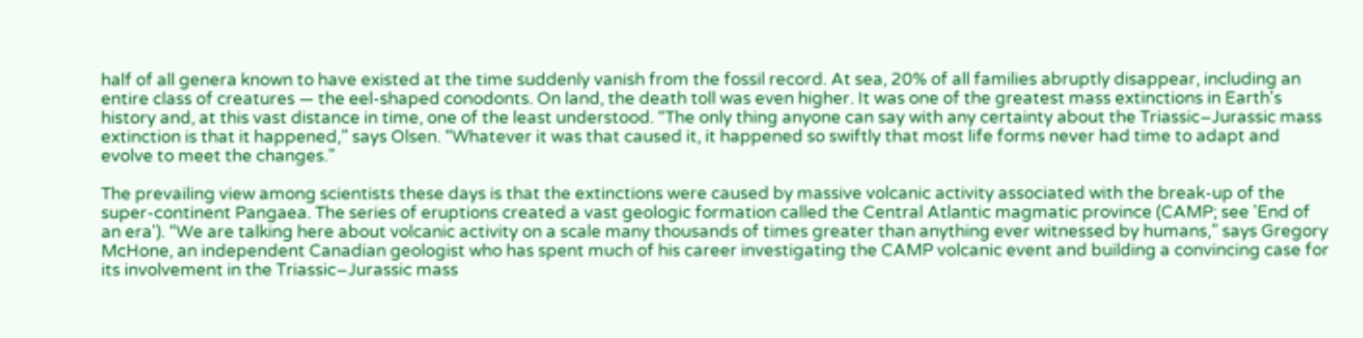half of all genera known to have existed at the time suddenly vanish from the fossil record. At sea, 20% of all families abruptly disappear, including an entire class of creatures — the eel-shaped conodonts. On land, the death toll was even higher. It was one of the greatest mass extinctions in Earth's history and, at this vast distance in time, one of the least understood. “The only thing anyone can say with any certainty about the Triassic–Jurassic mass extinction is that it happened,” says Olsen. “Whatever it was that caused it, it happened so swiftly that most life forms never had time to adapt and evolve to meet the changes.”

The prevailing view among scientists these days is that the extinctions were caused by massive volcanic activity associated with the break-up of the super-continent Pangaea. The series of eruptions created a vast geologic formation called the Central Atlantic magmatic province (CAMP; see 'End of an era'). “We are talking here about volcanic activity on a scale many thousands of times greater than anything ever witnessed by humans,” says Gregory McHone, an independent Canadian geologist who has spent much of his career investigating the CAMP volcanic event and building a convincing case for its involvement in the Triassic–Jurassic mass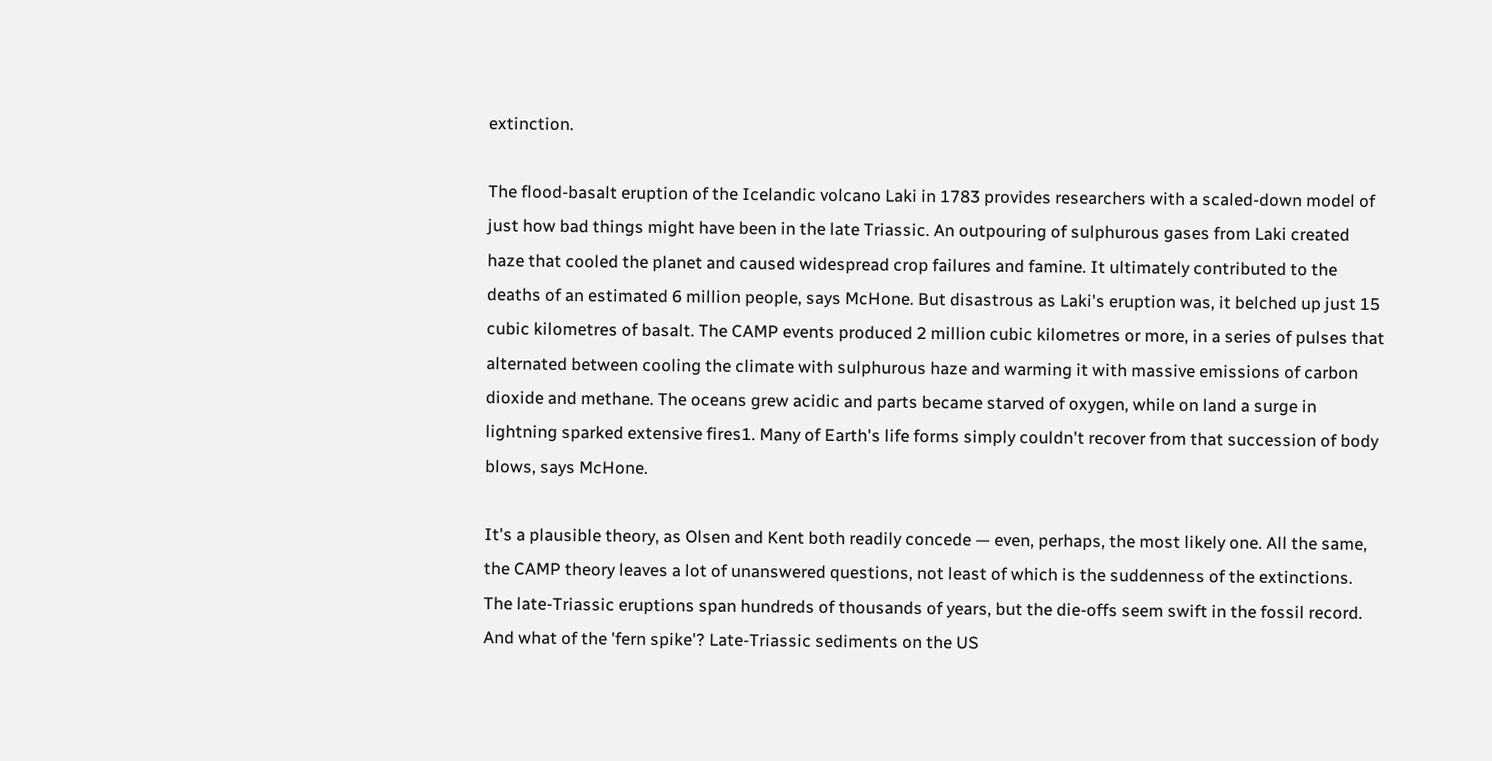extinction.

The flood-basalt eruption of the Icelandic volcano Laki in 1783 provides researchers with a scaled-down model of just how bad things might have been in the late Triassic. An outpouring of sulphurous gases from Laki created haze that cooled the planet and caused widespread crop failures and famine. It ultimately contributed to the deaths of an estimated 6 million people, says McHone. But disastrous as Laki's eruption was, it belched up just 15 cubic kilometres of basalt. The CAMP events produced 2 million cubic kilometres or more, in a series of pulses that alternated between cooling the climate with sulphurous haze and warming it with massive emissions of carbon dioxide and methane. The oceans grew acidic and parts became starved of oxygen, while on land a surge in lightning sparked extensive fires1. Many of Earth's life forms simply couldn't recover from that succession of body blows, says McHone.

It's a plausible theory, as Olsen and Kent both readily concede — even, perhaps, the most likely one. All the same, the CAMP theory leaves a lot of unanswered questions, not least of which is the suddenness of the extinctions. The late-Triassic eruptions span hundreds of thousands of years, but the die-offs seem swift in the fossil record. And what of the 'fern spike'? Late-Triassic sediments on the US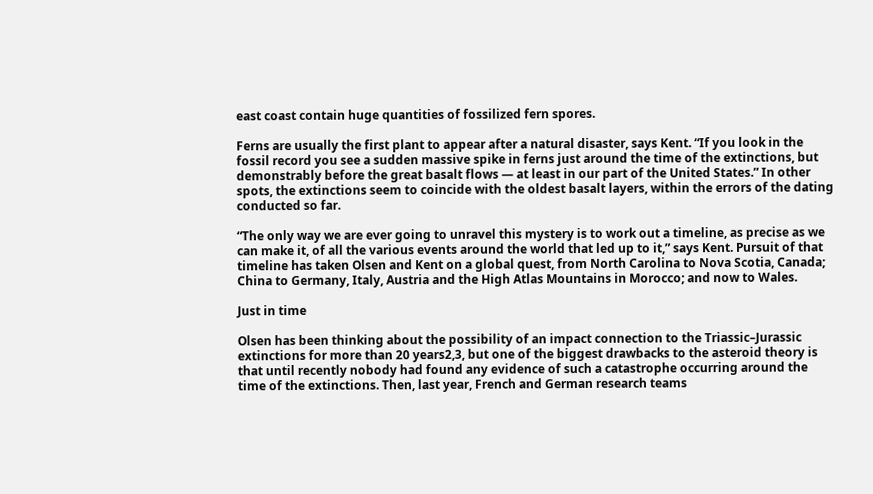east coast contain huge quantities of fossilized fern spores.

Ferns are usually the first plant to appear after a natural disaster, says Kent. “If you look in the fossil record you see a sudden massive spike in ferns just around the time of the extinctions, but demonstrably before the great basalt flows — at least in our part of the United States.” In other spots, the extinctions seem to coincide with the oldest basalt layers, within the errors of the dating conducted so far.

“The only way we are ever going to unravel this mystery is to work out a timeline, as precise as we can make it, of all the various events around the world that led up to it,” says Kent. Pursuit of that timeline has taken Olsen and Kent on a global quest, from North Carolina to Nova Scotia, Canada; China to Germany, Italy, Austria and the High Atlas Mountains in Morocco; and now to Wales.

Just in time

Olsen has been thinking about the possibility of an impact connection to the Triassic–Jurassic extinctions for more than 20 years2,3, but one of the biggest drawbacks to the asteroid theory is that until recently nobody had found any evidence of such a catastrophe occurring around the time of the extinctions. Then, last year, French and German research teams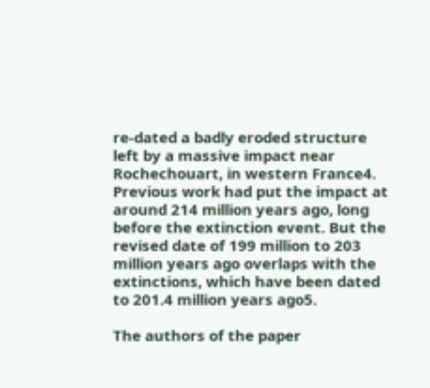re-dated a badly eroded structure left by a massive impact near Rochechouart, in western France4. Previous work had put the impact at around 214 million years ago, long before the extinction event. But the revised date of 199 million to 203 million years ago overlaps with the extinctions, which have been dated to 201.4 million years ago5.

The authors of the paper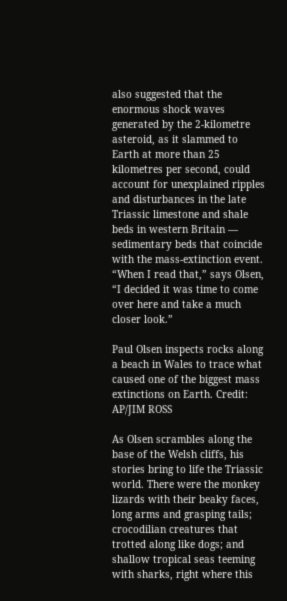also suggested that the enormous shock waves generated by the 2-kilometre asteroid, as it slammed to Earth at more than 25 kilometres per second, could account for unexplained ripples and disturbances in the late Triassic limestone and shale beds in western Britain — sedimentary beds that coincide with the mass-extinction event. “When I read that,” says Olsen, “I decided it was time to come over here and take a much closer look.”

Paul Olsen inspects rocks along a beach in Wales to trace what caused one of the biggest mass extinctions on Earth. Credit: AP/JIM ROSS

As Olsen scrambles along the base of the Welsh cliffs, his stories bring to life the Triassic world. There were the monkey lizards with their beaky faces, long arms and grasping tails; crocodilian creatures that trotted along like dogs; and shallow tropical seas teeming with sharks, right where this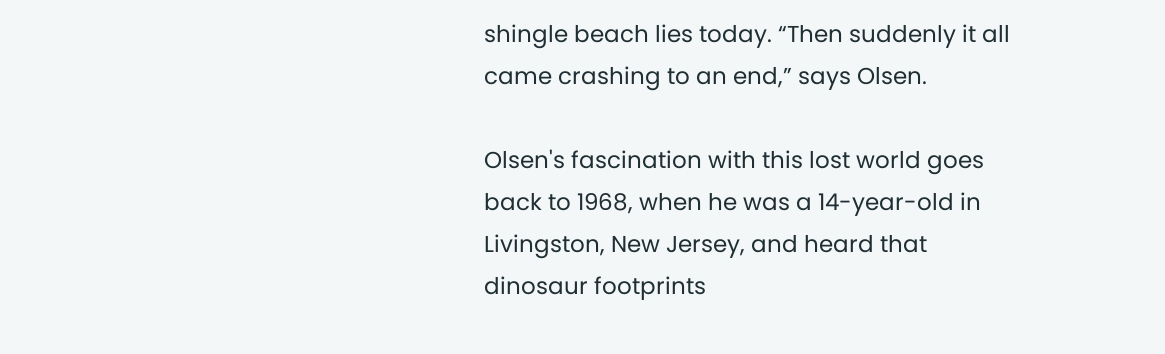shingle beach lies today. “Then suddenly it all came crashing to an end,” says Olsen.

Olsen's fascination with this lost world goes back to 1968, when he was a 14-year-old in Livingston, New Jersey, and heard that dinosaur footprints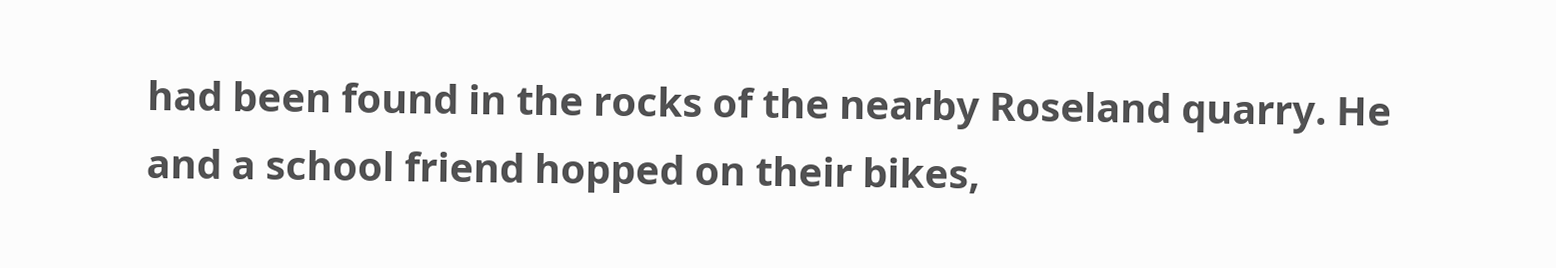had been found in the rocks of the nearby Roseland quarry. He and a school friend hopped on their bikes,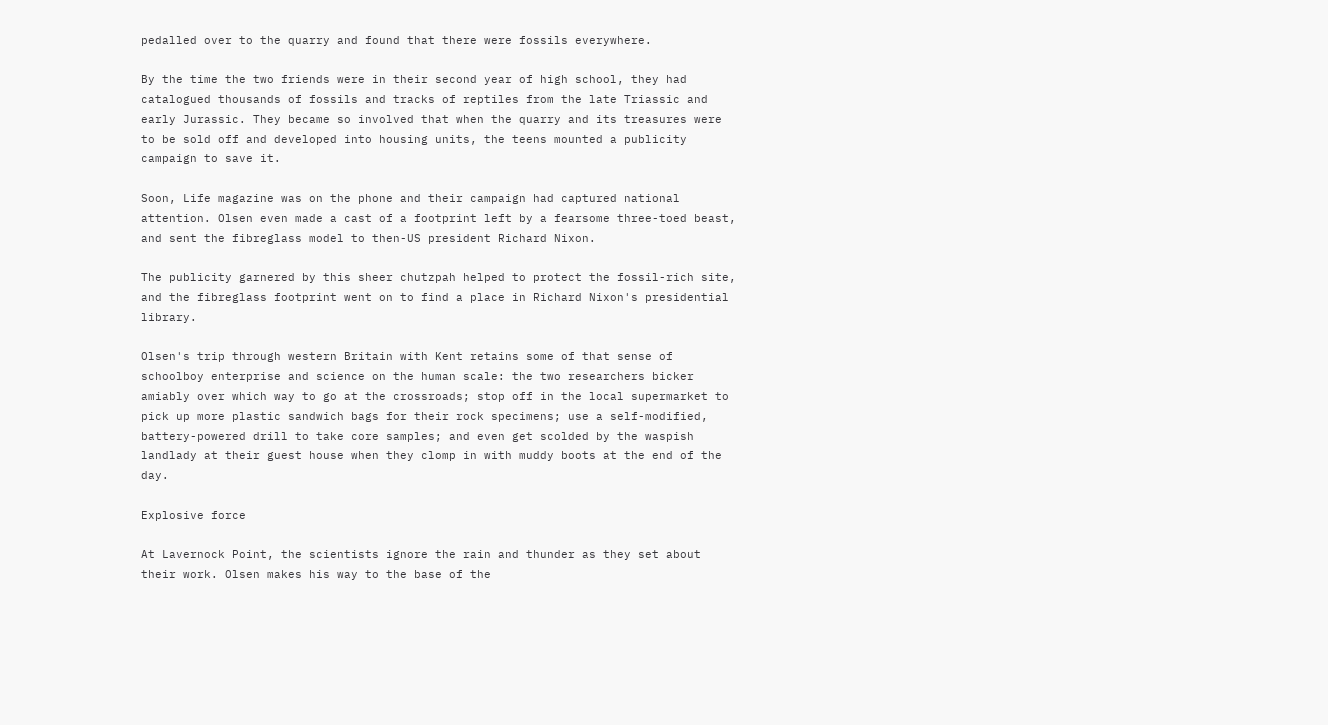pedalled over to the quarry and found that there were fossils everywhere.

By the time the two friends were in their second year of high school, they had catalogued thousands of fossils and tracks of reptiles from the late Triassic and early Jurassic. They became so involved that when the quarry and its treasures were to be sold off and developed into housing units, the teens mounted a publicity campaign to save it.

Soon, Life magazine was on the phone and their campaign had captured national attention. Olsen even made a cast of a footprint left by a fearsome three-toed beast, and sent the fibreglass model to then-US president Richard Nixon.

The publicity garnered by this sheer chutzpah helped to protect the fossil-rich site, and the fibreglass footprint went on to find a place in Richard Nixon's presidential library.

Olsen's trip through western Britain with Kent retains some of that sense of schoolboy enterprise and science on the human scale: the two researchers bicker amiably over which way to go at the crossroads; stop off in the local supermarket to pick up more plastic sandwich bags for their rock specimens; use a self-modified, battery-powered drill to take core samples; and even get scolded by the waspish landlady at their guest house when they clomp in with muddy boots at the end of the day.

Explosive force

At Lavernock Point, the scientists ignore the rain and thunder as they set about their work. Olsen makes his way to the base of the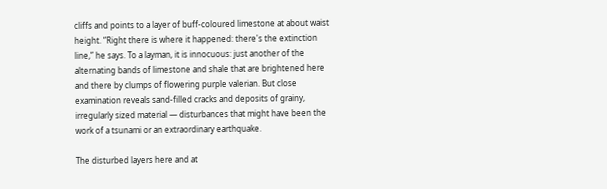cliffs and points to a layer of buff-coloured limestone at about waist height. “Right there is where it happened: there's the extinction line,” he says. To a layman, it is innocuous: just another of the alternating bands of limestone and shale that are brightened here and there by clumps of flowering purple valerian. But close examination reveals sand-filled cracks and deposits of grainy, irregularly sized material — disturbances that might have been the work of a tsunami or an extraordinary earthquake.

The disturbed layers here and at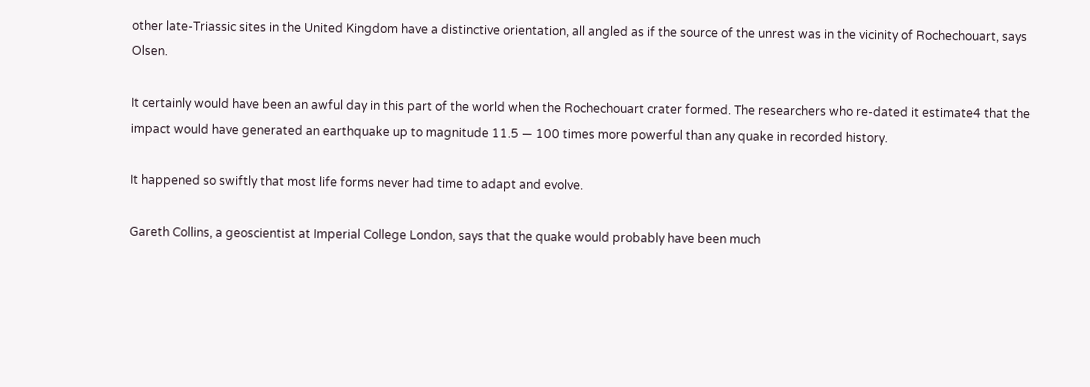other late-Triassic sites in the United Kingdom have a distinctive orientation, all angled as if the source of the unrest was in the vicinity of Rochechouart, says Olsen.

It certainly would have been an awful day in this part of the world when the Rochechouart crater formed. The researchers who re-dated it estimate4 that the impact would have generated an earthquake up to magnitude 11.5 — 100 times more powerful than any quake in recorded history.

It happened so swiftly that most life forms never had time to adapt and evolve.

Gareth Collins, a geoscientist at Imperial College London, says that the quake would probably have been much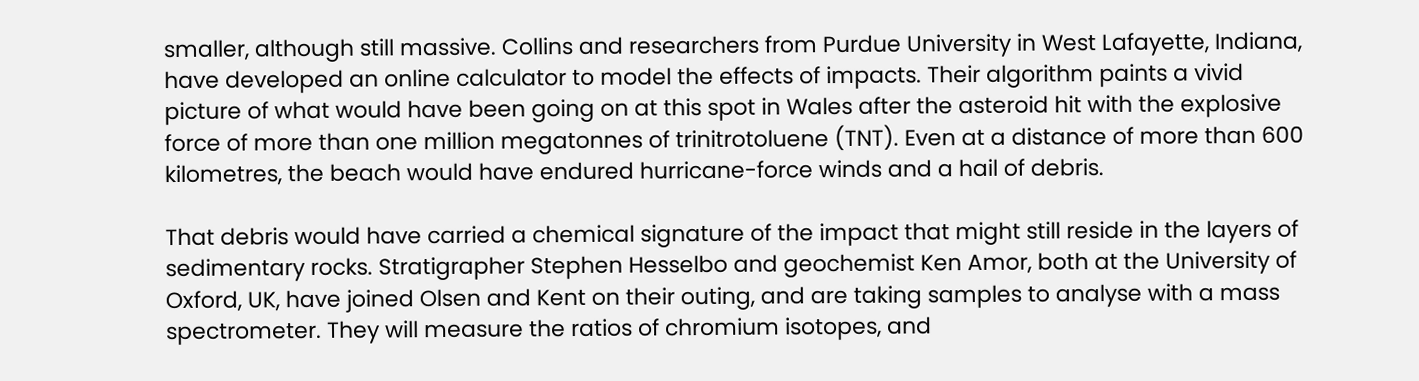smaller, although still massive. Collins and researchers from Purdue University in West Lafayette, Indiana, have developed an online calculator to model the effects of impacts. Their algorithm paints a vivid picture of what would have been going on at this spot in Wales after the asteroid hit with the explosive force of more than one million megatonnes of trinitrotoluene (TNT). Even at a distance of more than 600 kilometres, the beach would have endured hurricane-force winds and a hail of debris.

That debris would have carried a chemical signature of the impact that might still reside in the layers of sedimentary rocks. Stratigrapher Stephen Hesselbo and geochemist Ken Amor, both at the University of Oxford, UK, have joined Olsen and Kent on their outing, and are taking samples to analyse with a mass spectrometer. They will measure the ratios of chromium isotopes, and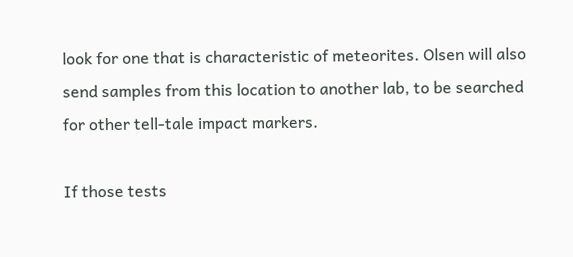look for one that is characteristic of meteorites. Olsen will also send samples from this location to another lab, to be searched for other tell-tale impact markers.

If those tests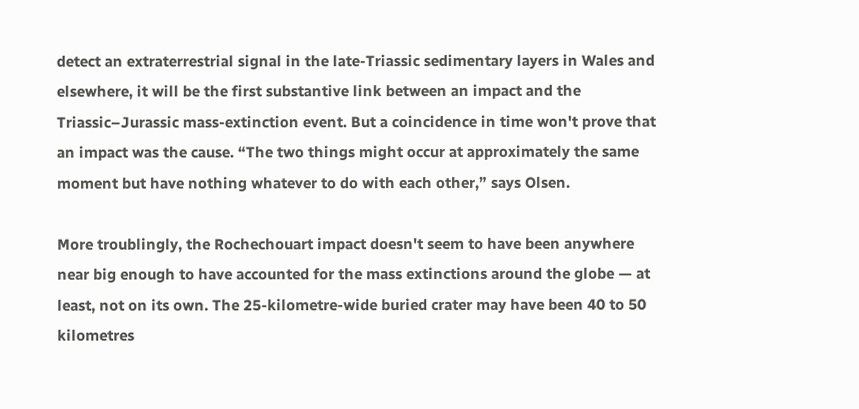detect an extraterrestrial signal in the late-Triassic sedimentary layers in Wales and elsewhere, it will be the first substantive link between an impact and the Triassic–Jurassic mass-extinction event. But a coincidence in time won't prove that an impact was the cause. “The two things might occur at approximately the same moment but have nothing whatever to do with each other,” says Olsen.

More troublingly, the Rochechouart impact doesn't seem to have been anywhere near big enough to have accounted for the mass extinctions around the globe — at least, not on its own. The 25-kilometre-wide buried crater may have been 40 to 50 kilometres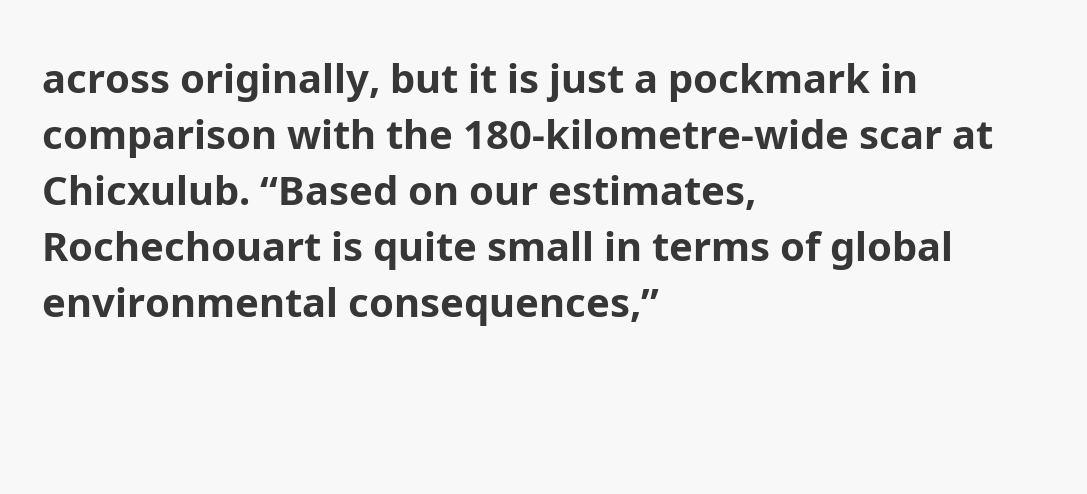across originally, but it is just a pockmark in comparison with the 180-kilometre-wide scar at Chicxulub. “Based on our estimates, Rochechouart is quite small in terms of global environmental consequences,”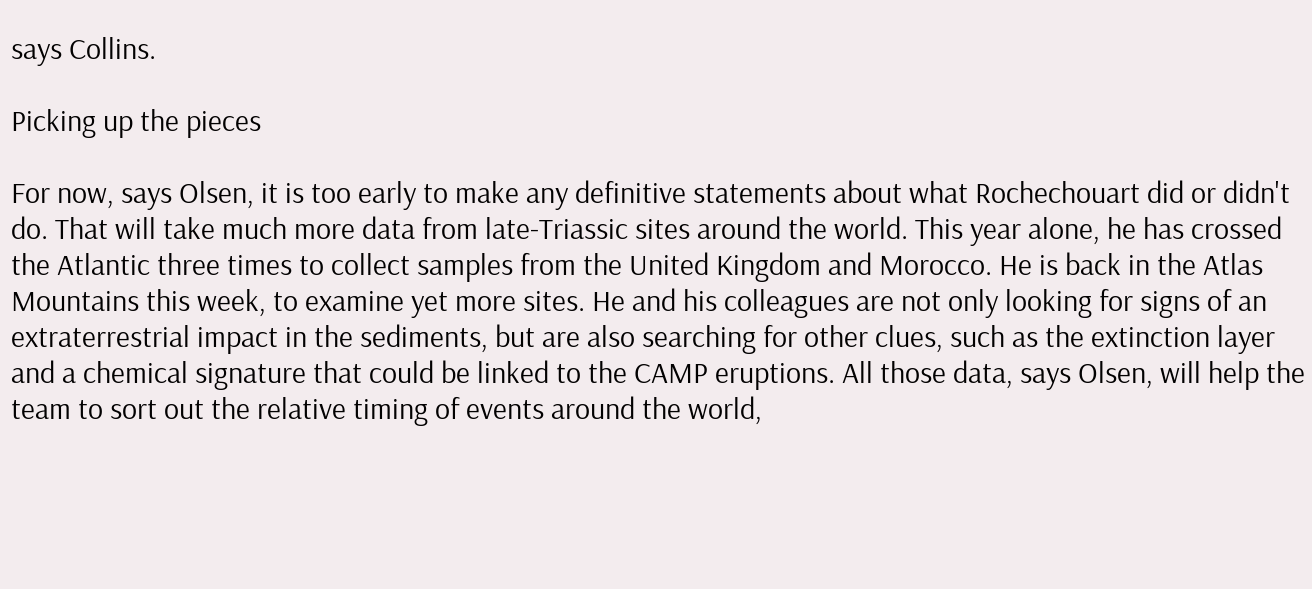says Collins.

Picking up the pieces

For now, says Olsen, it is too early to make any definitive statements about what Rochechouart did or didn't do. That will take much more data from late-Triassic sites around the world. This year alone, he has crossed the Atlantic three times to collect samples from the United Kingdom and Morocco. He is back in the Atlas Mountains this week, to examine yet more sites. He and his colleagues are not only looking for signs of an extraterrestrial impact in the sediments, but are also searching for other clues, such as the extinction layer and a chemical signature that could be linked to the CAMP eruptions. All those data, says Olsen, will help the team to sort out the relative timing of events around the world,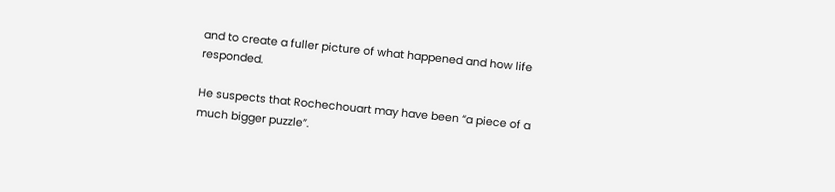and to create a fuller picture of what happened and how life responded.

He suspects that Rochechouart may have been “a piece of a much bigger puzzle”.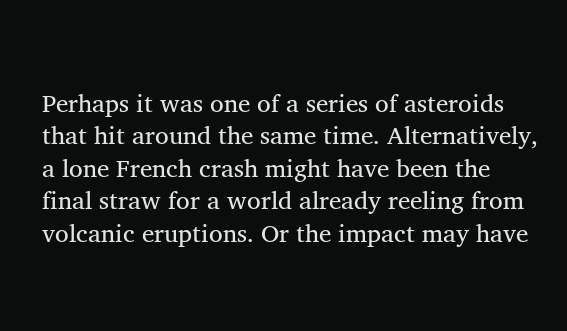Perhaps it was one of a series of asteroids that hit around the same time. Alternatively, a lone French crash might have been the final straw for a world already reeling from volcanic eruptions. Or the impact may have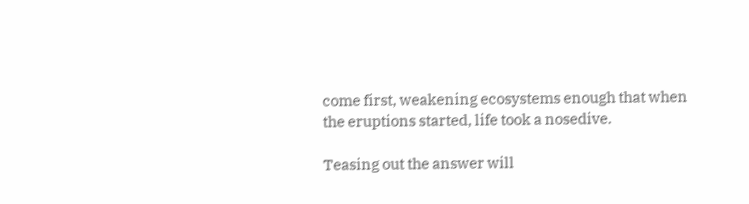come first, weakening ecosystems enough that when the eruptions started, life took a nosedive.

Teasing out the answer will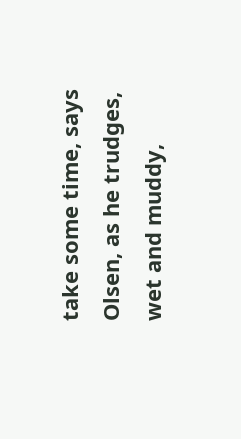take some time, says Olsen, as he trudges, wet and muddy,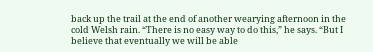back up the trail at the end of another wearying afternoon in the cold Welsh rain. “There is no easy way to do this,” he says. “But I believe that eventually we will be able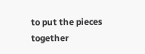to put the pieces together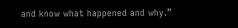and know what happened and why.”